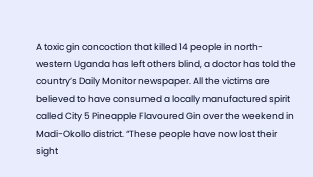A toxic gin concoction that killed 14 people in north-western Uganda has left others blind, a doctor has told the country’s Daily Monitor newspaper. All the victims are believed to have consumed a locally manufactured spirit called City 5 Pineapple Flavoured Gin over the weekend in Madi-Okollo district. “These people have now lost their sight